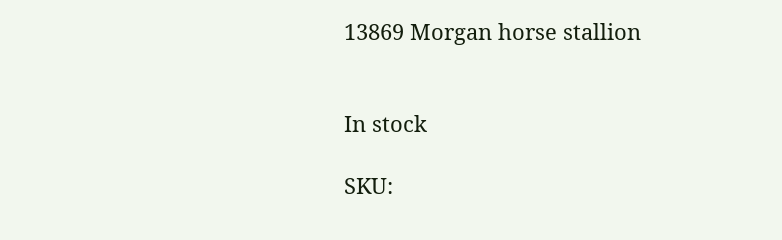13869 Morgan horse stallion


In stock

SKU: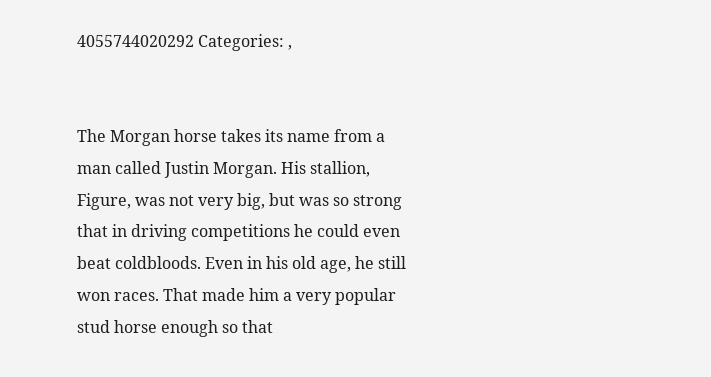4055744020292 Categories: ,


The Morgan horse takes its name from a man called Justin Morgan. His stallion, Figure, was not very big, but was so strong that in driving competitions he could even beat coldbloods. Even in his old age, he still won races. That made him a very popular stud horse enough so that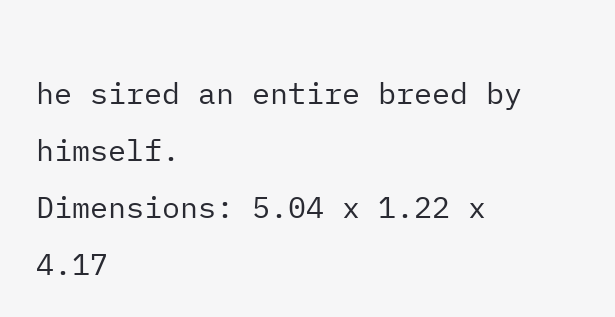he sired an entire breed by himself.
Dimensions: 5.04 x 1.22 x 4.17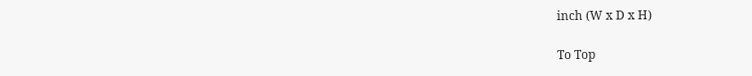inch (W x D x H)

To Top